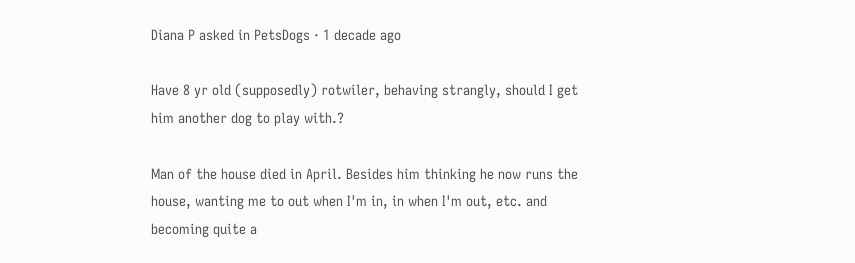Diana P asked in PetsDogs · 1 decade ago

Have 8 yr old (supposedly) rotwiler, behaving strangly, should I get him another dog to play with.?

Man of the house died in April. Besides him thinking he now runs the house, wanting me to out when I'm in, in when I'm out, etc. and becoming quite a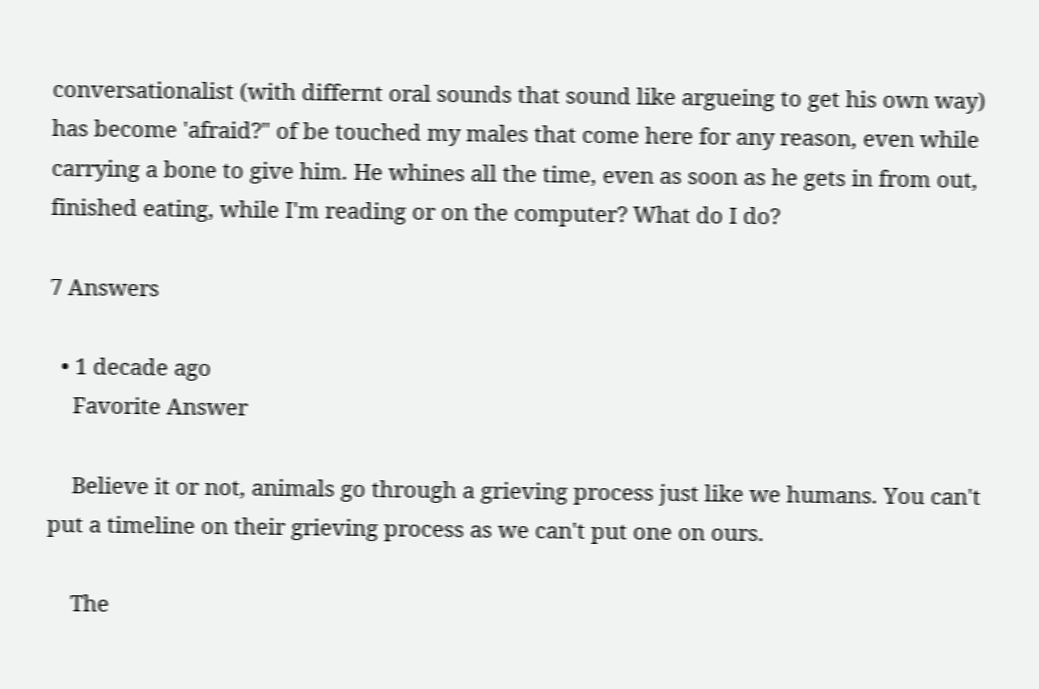conversationalist (with differnt oral sounds that sound like argueing to get his own way) has become 'afraid?" of be touched my males that come here for any reason, even while carrying a bone to give him. He whines all the time, even as soon as he gets in from out, finished eating, while I'm reading or on the computer? What do I do?

7 Answers

  • 1 decade ago
    Favorite Answer

    Believe it or not, animals go through a grieving process just like we humans. You can't put a timeline on their grieving process as we can't put one on ours.

    The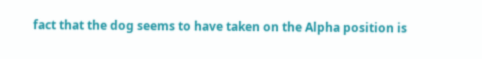fact that the dog seems to have taken on the Alpha position is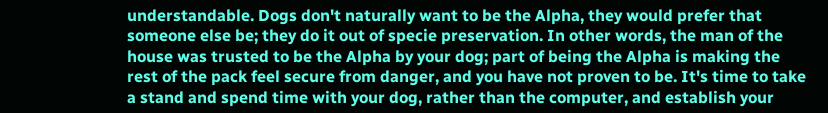understandable. Dogs don't naturally want to be the Alpha, they would prefer that someone else be; they do it out of specie preservation. In other words, the man of the house was trusted to be the Alpha by your dog; part of being the Alpha is making the rest of the pack feel secure from danger, and you have not proven to be. It's time to take a stand and spend time with your dog, rather than the computer, and establish your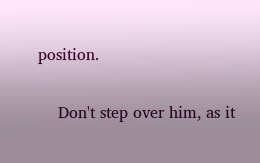position.

    Don't step over him, as it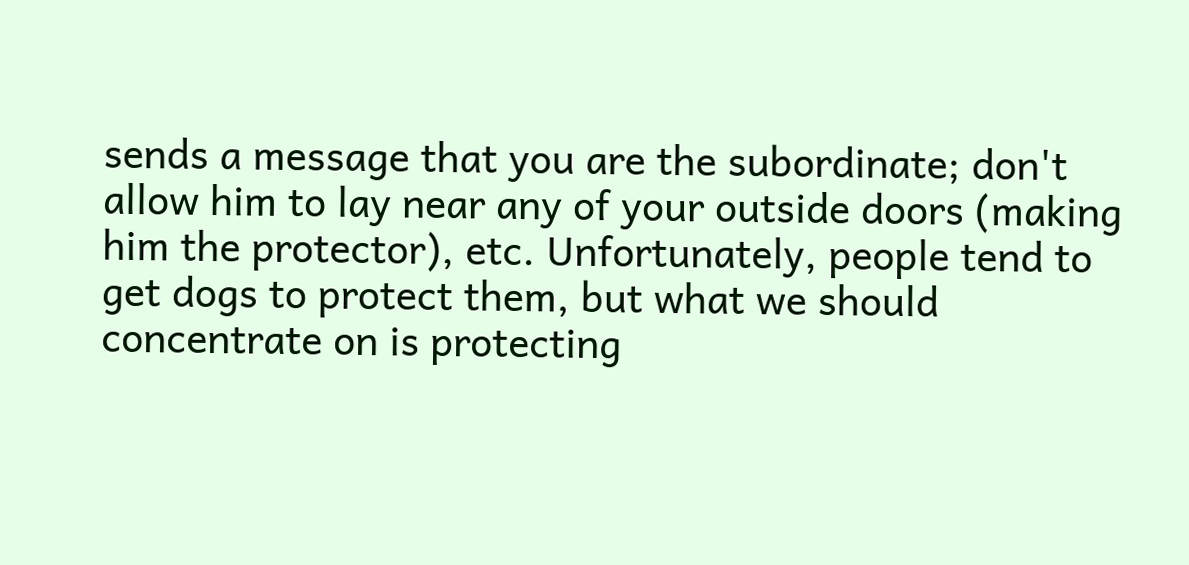sends a message that you are the subordinate; don't allow him to lay near any of your outside doors (making him the protector), etc. Unfortunately, people tend to get dogs to protect them, but what we should concentrate on is protecting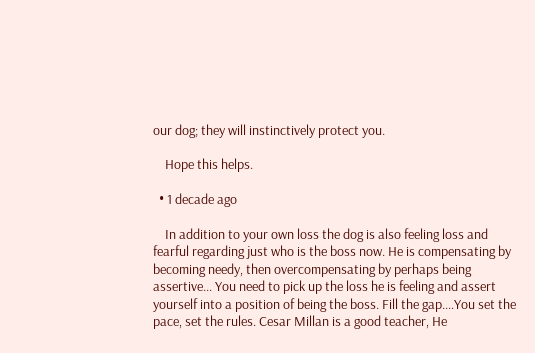our dog; they will instinctively protect you.

    Hope this helps.

  • 1 decade ago

    In addition to your own loss the dog is also feeling loss and fearful regarding just who is the boss now. He is compensating by becoming needy, then overcompensating by perhaps being assertive... You need to pick up the loss he is feeling and assert yourself into a position of being the boss. Fill the gap....You set the pace, set the rules. Cesar Millan is a good teacher, He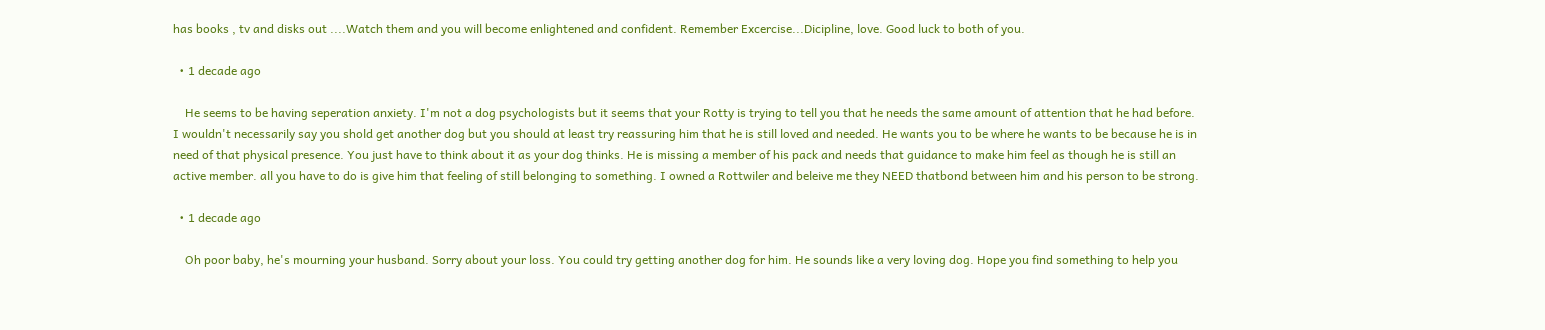has books , tv and disks out ....Watch them and you will become enlightened and confident. Remember Excercise...Dicipline, love. Good luck to both of you.

  • 1 decade ago

    He seems to be having seperation anxiety. I'm not a dog psychologists but it seems that your Rotty is trying to tell you that he needs the same amount of attention that he had before. I wouldn't necessarily say you shold get another dog but you should at least try reassuring him that he is still loved and needed. He wants you to be where he wants to be because he is in need of that physical presence. You just have to think about it as your dog thinks. He is missing a member of his pack and needs that guidance to make him feel as though he is still an active member. all you have to do is give him that feeling of still belonging to something. I owned a Rottwiler and beleive me they NEED thatbond between him and his person to be strong.

  • 1 decade ago

    Oh poor baby, he's mourning your husband. Sorry about your loss. You could try getting another dog for him. He sounds like a very loving dog. Hope you find something to help you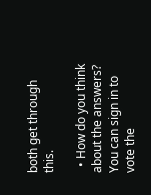both get through this.

  • How do you think about the answers? You can sign in to vote the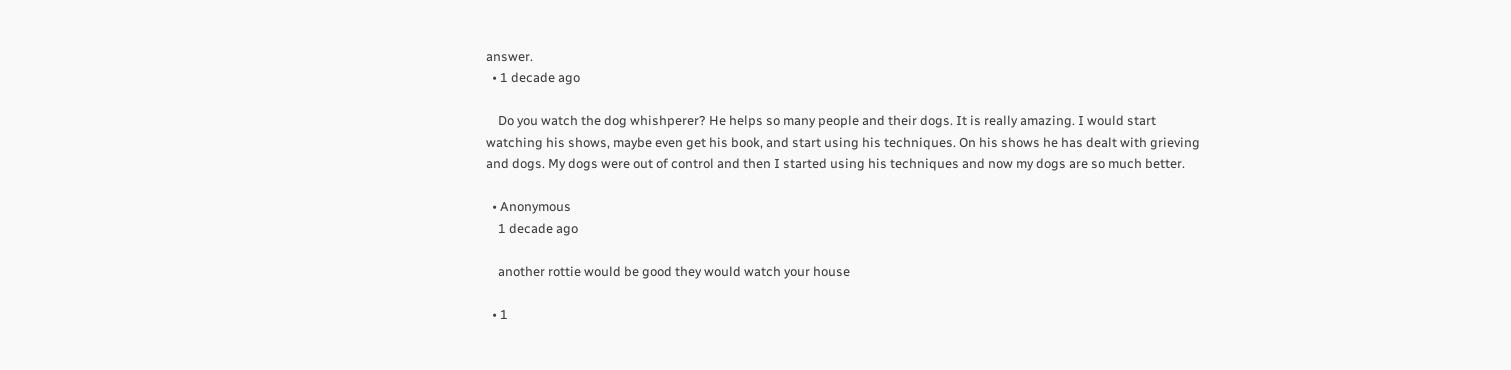answer.
  • 1 decade ago

    Do you watch the dog whishperer? He helps so many people and their dogs. It is really amazing. I would start watching his shows, maybe even get his book, and start using his techniques. On his shows he has dealt with grieving and dogs. My dogs were out of control and then I started using his techniques and now my dogs are so much better.

  • Anonymous
    1 decade ago

    another rottie would be good they would watch your house

  • 1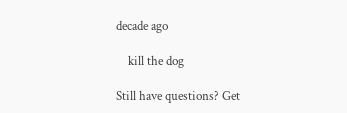decade ago

    kill the dog

Still have questions? Get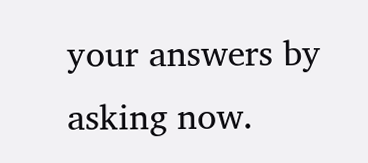your answers by asking now.